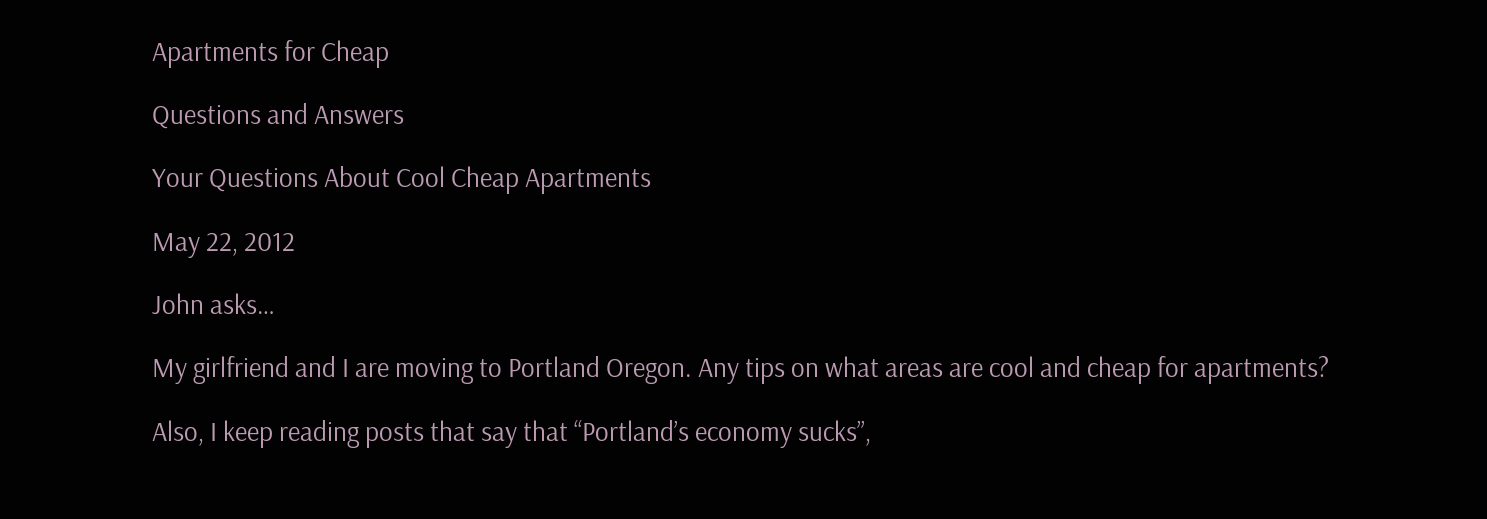Apartments for Cheap

Questions and Answers

Your Questions About Cool Cheap Apartments

May 22, 2012

John asks…

My girlfriend and I are moving to Portland Oregon. Any tips on what areas are cool and cheap for apartments?

Also, I keep reading posts that say that “Portland’s economy sucks”,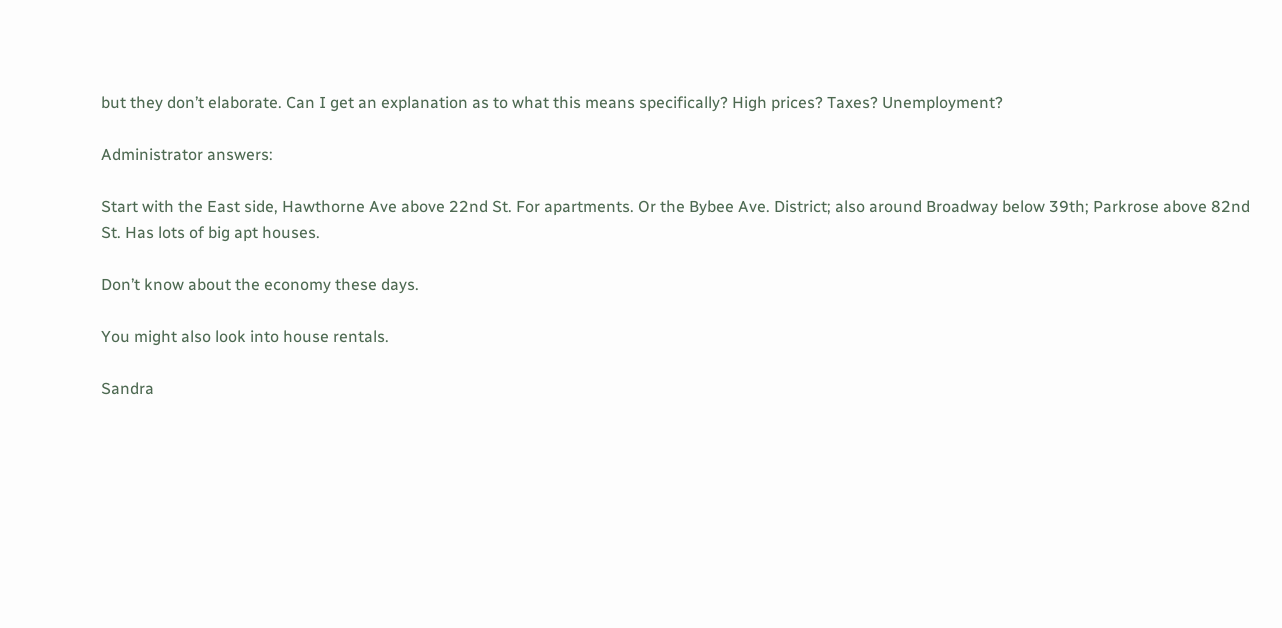but they don’t elaborate. Can I get an explanation as to what this means specifically? High prices? Taxes? Unemployment?

Administrator answers:

Start with the East side, Hawthorne Ave above 22nd St. For apartments. Or the Bybee Ave. District; also around Broadway below 39th; Parkrose above 82nd St. Has lots of big apt houses.

Don’t know about the economy these days.

You might also look into house rentals.

Sandra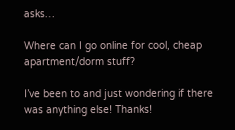asks…

Where can I go online for cool, cheap apartment/dorm stuff?

I’ve been to and just wondering if there was anything else! Thanks!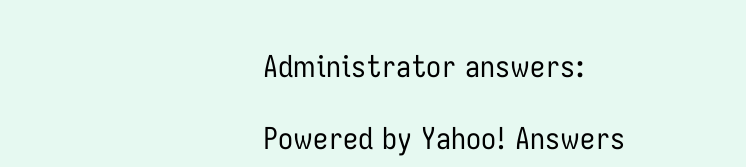Administrator answers:

Powered by Yahoo! Answers